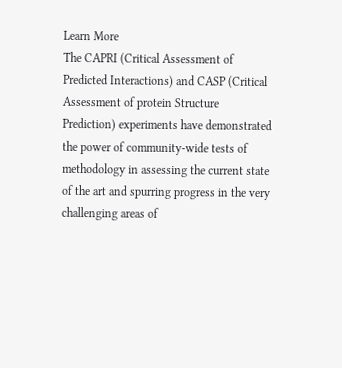Learn More
The CAPRI (Critical Assessment of Predicted Interactions) and CASP (Critical Assessment of protein Structure Prediction) experiments have demonstrated the power of community-wide tests of methodology in assessing the current state of the art and spurring progress in the very challenging areas of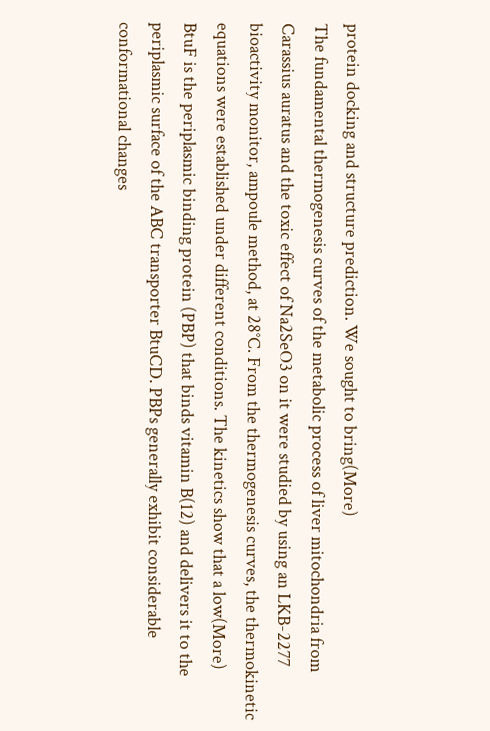protein docking and structure prediction. We sought to bring(More)
The fundamental thermogenesis curves of the metabolic process of liver mitochondria from Carassius auratus and the toxic effect of Na2SeO3 on it were studied by using an LKB-2277 bioactivity monitor, ampoule method, at 28°C. From the thermogenesis curves, the thermokinetic equations were established under different conditions. The kinetics show that a low(More)
BtuF is the periplasmic binding protein (PBP) that binds vitamin B(12) and delivers it to the periplasmic surface of the ABC transporter BtuCD. PBPs generally exhibit considerable conformational changes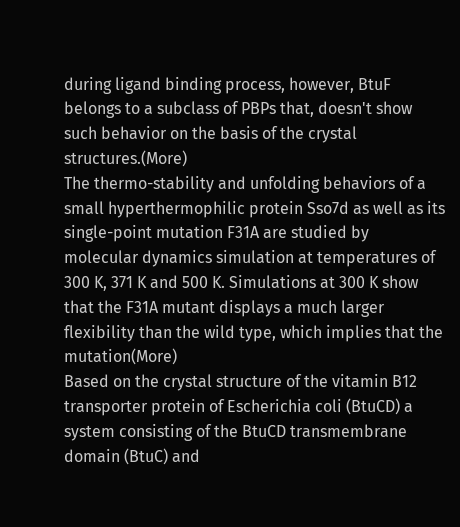during ligand binding process, however, BtuF belongs to a subclass of PBPs that, doesn't show such behavior on the basis of the crystal structures.(More)
The thermo-stability and unfolding behaviors of a small hyperthermophilic protein Sso7d as well as its single-point mutation F31A are studied by molecular dynamics simulation at temperatures of 300 K, 371 K and 500 K. Simulations at 300 K show that the F31A mutant displays a much larger flexibility than the wild type, which implies that the mutation(More)
Based on the crystal structure of the vitamin B12 transporter protein of Escherichia coli (BtuCD) a system consisting of the BtuCD transmembrane domain (BtuC) and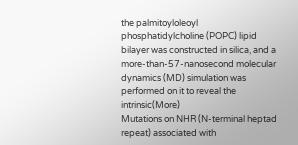the palmitoyloleoyl phosphatidylcholine (POPC) lipid bilayer was constructed in silica, and a more-than-57-nanosecond molecular dynamics (MD) simulation was performed on it to reveal the intrinsic(More)
Mutations on NHR (N-terminal heptad repeat) associated with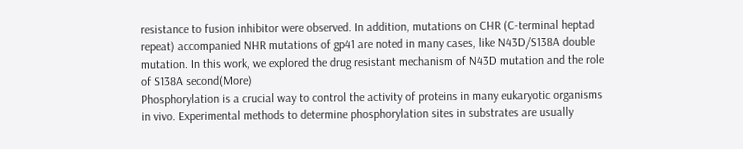resistance to fusion inhibitor were observed. In addition, mutations on CHR (C-terminal heptad repeat) accompanied NHR mutations of gp41 are noted in many cases, like N43D/S138A double mutation. In this work, we explored the drug resistant mechanism of N43D mutation and the role of S138A second(More)
Phosphorylation is a crucial way to control the activity of proteins in many eukaryotic organisms in vivo. Experimental methods to determine phosphorylation sites in substrates are usually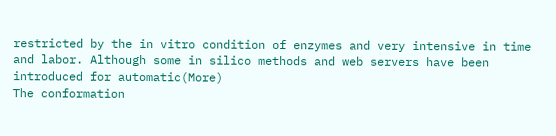restricted by the in vitro condition of enzymes and very intensive in time and labor. Although some in silico methods and web servers have been introduced for automatic(More)
The conformation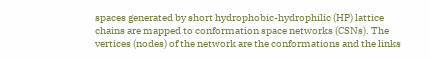spaces generated by short hydrophobic-hydrophilic (HP) lattice chains are mapped to conformation space networks (CSNs). The vertices (nodes) of the network are the conformations and the links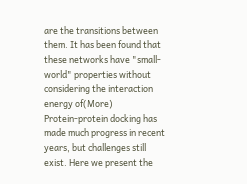are the transitions between them. It has been found that these networks have "small-world" properties without considering the interaction energy of(More)
Protein-protein docking has made much progress in recent years, but challenges still exist. Here we present the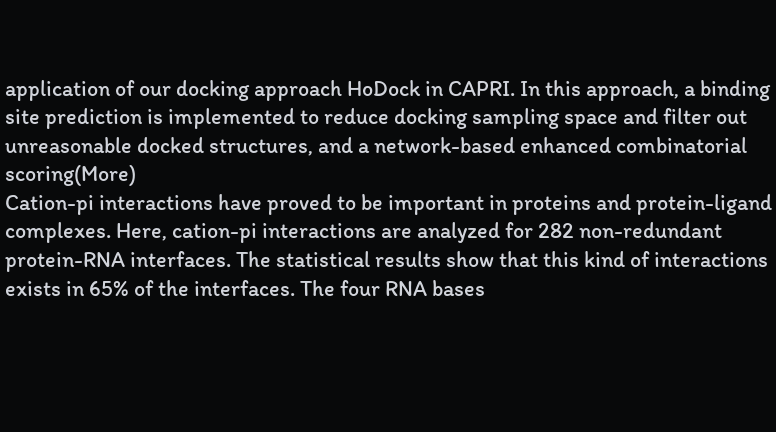application of our docking approach HoDock in CAPRI. In this approach, a binding site prediction is implemented to reduce docking sampling space and filter out unreasonable docked structures, and a network-based enhanced combinatorial scoring(More)
Cation-pi interactions have proved to be important in proteins and protein-ligand complexes. Here, cation-pi interactions are analyzed for 282 non-redundant protein-RNA interfaces. The statistical results show that this kind of interactions exists in 65% of the interfaces. The four RNA bases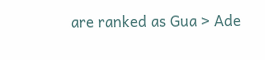are ranked as Gua > Ade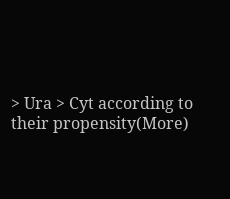> Ura > Cyt according to their propensity(More)